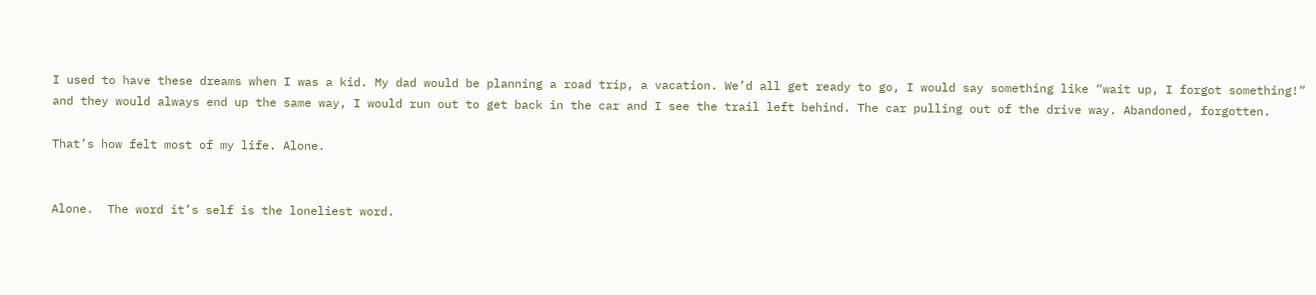I used to have these dreams when I was a kid. My dad would be planning a road trip, a vacation. We’d all get ready to go, I would say something like “wait up, I forgot something!” and they would always end up the same way, I would run out to get back in the car and I see the trail left behind. The car pulling out of the drive way. Abandoned, forgotten.

That’s how felt most of my life. Alone.


Alone.  The word it’s self is the loneliest word.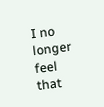I no longer feel that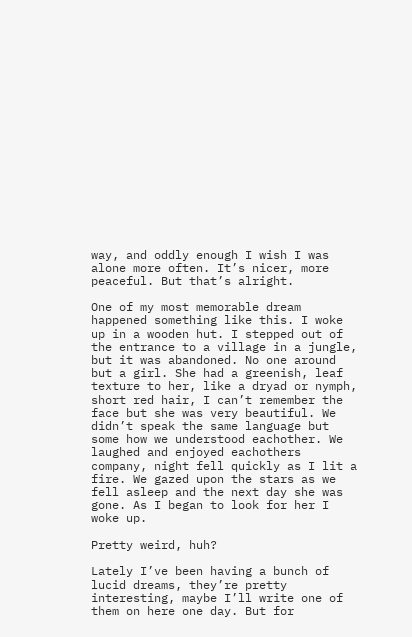way, and oddly enough I wish I was alone more often. It’s nicer, more peaceful. But that’s alright.

One of my most memorable dream happened something like this. I woke up in a wooden hut. I stepped out of the entrance to a village in a jungle, but it was abandoned. No one around but a girl. She had a greenish, leaf texture to her, like a dryad or nymph, short red hair, I can’t remember the face but she was very beautiful. We didn’t speak the same language but some how we understood eachother. We laughed and enjoyed eachothers company, night fell quickly as I lit a fire. We gazed upon the stars as we fell asleep and the next day she was gone. As I began to look for her I woke up.

Pretty weird, huh?

Lately I’ve been having a bunch of lucid dreams, they’re pretty interesting, maybe I’ll write one of them on here one day. But for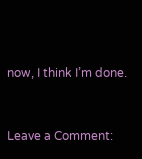now, I think I’m done.


Leave a Comment: